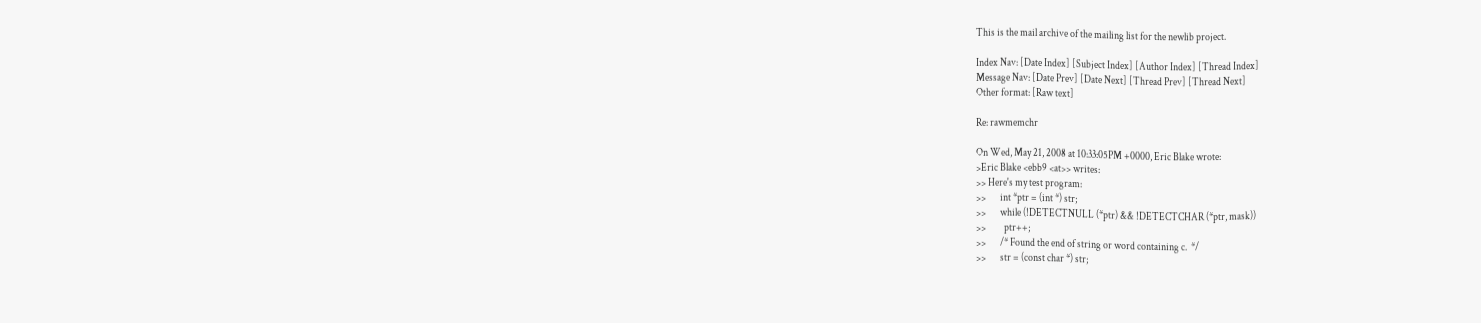This is the mail archive of the mailing list for the newlib project.

Index Nav: [Date Index] [Subject Index] [Author Index] [Thread Index]
Message Nav: [Date Prev] [Date Next] [Thread Prev] [Thread Next]
Other format: [Raw text]

Re: rawmemchr

On Wed, May 21, 2008 at 10:33:05PM +0000, Eric Blake wrote:
>Eric Blake <ebb9 <at>> writes:
>> Here's my test program:
>>       int *ptr = (int *) str;
>>       while (!DETECTNULL (*ptr) && !DETECTCHAR (*ptr, mask))
>>         ptr++;
>>       /* Found the end of string or word containing c.  */
>>       str = (const char *) str;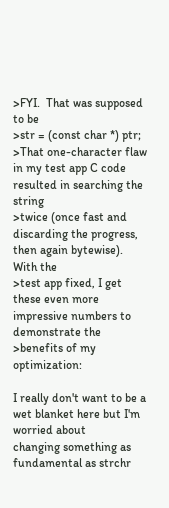>FYI.  That was supposed to be
>str = (const char *) ptr;
>That one-character flaw in my test app C code resulted in searching the string
>twice (once fast and discarding the progress, then again bytewise).  With the
>test app fixed, I get these even more impressive numbers to demonstrate the
>benefits of my optimization:

I really don't want to be a wet blanket here but I'm worried about
changing something as fundamental as strchr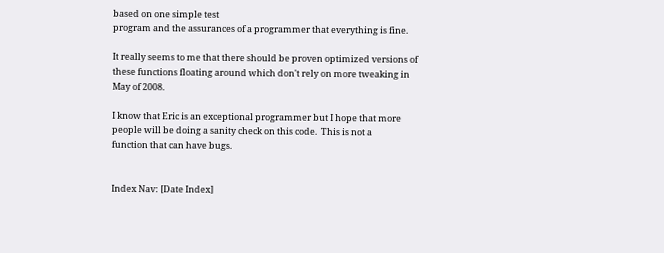based on one simple test
program and the assurances of a programmer that everything is fine.

It really seems to me that there should be proven optimized versions of
these functions floating around which don't rely on more tweaking in
May of 2008.

I know that Eric is an exceptional programmer but I hope that more
people will be doing a sanity check on this code.  This is not a
function that can have bugs.


Index Nav: [Date Index]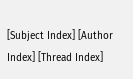[Subject Index] [Author Index] [Thread Index]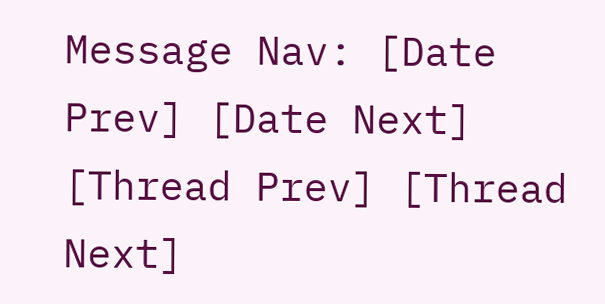Message Nav: [Date Prev] [Date Next] [Thread Prev] [Thread Next]